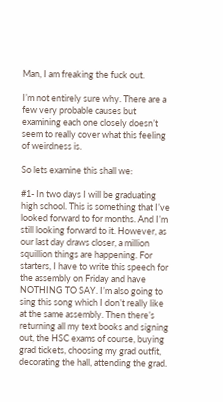Man, I am freaking the fuck out.

I’m not entirely sure why. There are a few very probable causes but examining each one closely doesn’t seem to really cover what this feeling of weirdness is.

So lets examine this shall we:

#1- In two days I will be graduating high school. This is something that I’ve looked forward to for months. And I’m still looking forward to it. However, as our last day draws closer, a million squillion things are happening. For starters, I have to write this speech for the assembly on Friday and have NOTHING TO SAY. I’m also going to sing this song which I don’t really like at the same assembly. Then there’s returning all my text books and signing out, the HSC exams of course, buying grad tickets, choosing my grad outfit, decorating the hall, attending the grad.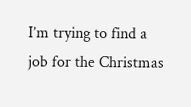I’m trying to find a job for the Christmas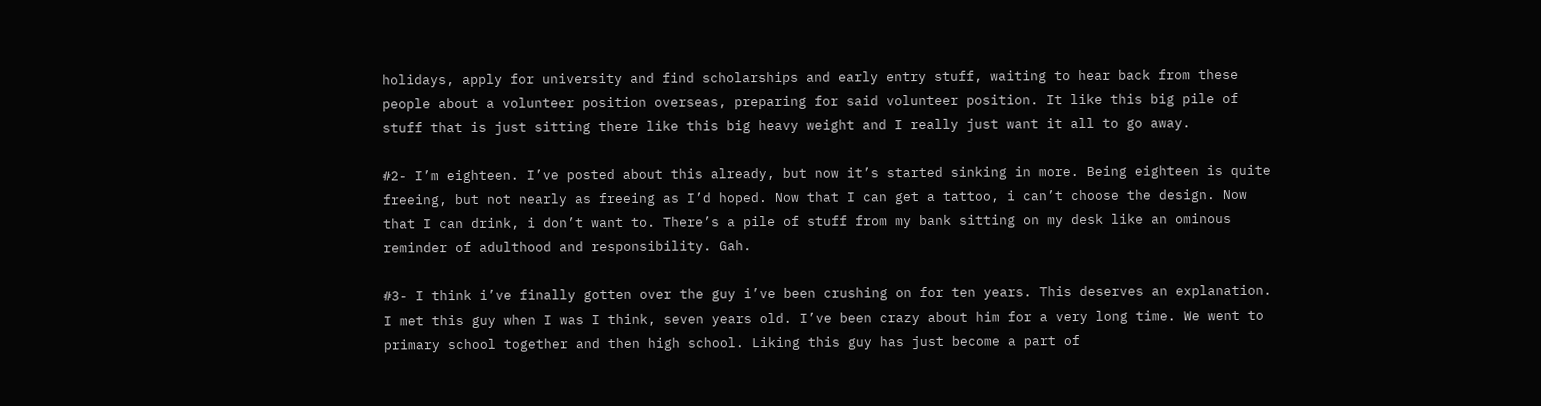holidays, apply for university and find scholarships and early entry stuff, waiting to hear back from these people about a volunteer position overseas, preparing for said volunteer position. It like this big pile of stuff that is just sitting there like this big heavy weight and I really just want it all to go away.

#2- I’m eighteen. I’ve posted about this already, but now it’s started sinking in more. Being eighteen is quite freeing, but not nearly as freeing as I’d hoped. Now that I can get a tattoo, i can’t choose the design. Now that I can drink, i don’t want to. There’s a pile of stuff from my bank sitting on my desk like an ominous reminder of adulthood and responsibility. Gah.

#3- I think i’ve finally gotten over the guy i’ve been crushing on for ten years. This deserves an explanation. I met this guy when I was I think, seven years old. I’ve been crazy about him for a very long time. We went to primary school together and then high school. Liking this guy has just become a part of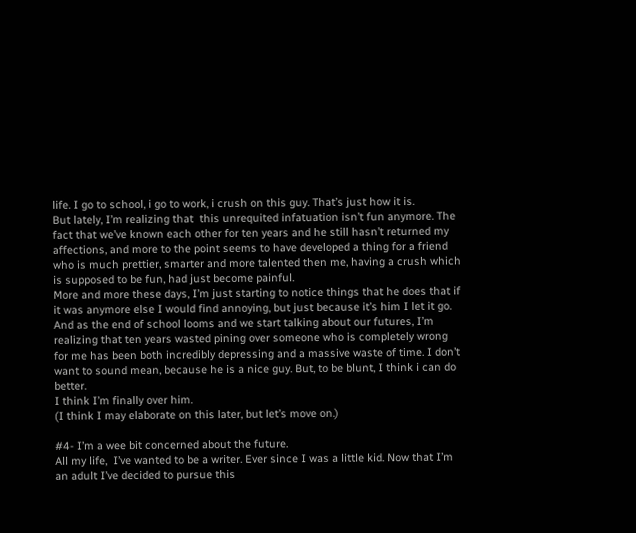life. I go to school, i go to work, i crush on this guy. That’s just how it is.
But lately, I’m realizing that  this unrequited infatuation isn’t fun anymore. The fact that we’ve known each other for ten years and he still hasn’t returned my affections, and more to the point seems to have developed a thing for a friend who is much prettier, smarter and more talented then me, having a crush which is supposed to be fun, had just become painful.
More and more these days, I’m just starting to notice things that he does that if it was anymore else I would find annoying, but just because it’s him I let it go. And as the end of school looms and we start talking about our futures, I’m realizing that ten years wasted pining over someone who is completely wrong for me has been both incredibly depressing and a massive waste of time. I don’t want to sound mean, because he is a nice guy. But, to be blunt, I think i can do better.
I think I’m finally over him.
(I think I may elaborate on this later, but let’s move on.)

#4- I’m a wee bit concerned about the future.
All my life,  I’ve wanted to be a writer. Ever since I was a little kid. Now that I’m an adult I’ve decided to pursue this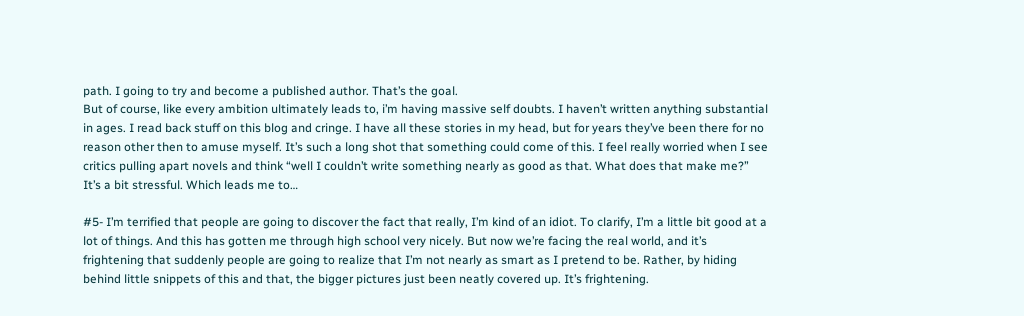path. I going to try and become a published author. That’s the goal.
But of course, like every ambition ultimately leads to, i’m having massive self doubts. I haven’t written anything substantial in ages. I read back stuff on this blog and cringe. I have all these stories in my head, but for years they’ve been there for no reason other then to amuse myself. It’s such a long shot that something could come of this. I feel really worried when I see critics pulling apart novels and think “well I couldn’t write something nearly as good as that. What does that make me?”
It’s a bit stressful. Which leads me to…

#5- I’m terrified that people are going to discover the fact that really, I’m kind of an idiot. To clarify, I’m a little bit good at a lot of things. And this has gotten me through high school very nicely. But now we’re facing the real world, and it’s frightening that suddenly people are going to realize that I’m not nearly as smart as I pretend to be. Rather, by hiding behind little snippets of this and that, the bigger pictures just been neatly covered up. It’s frightening.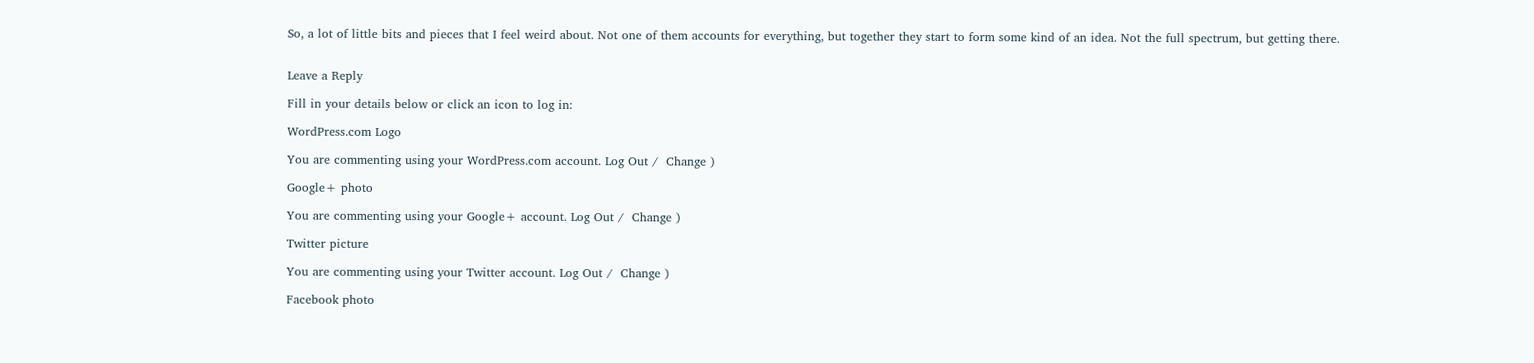So, a lot of little bits and pieces that I feel weird about. Not one of them accounts for everything, but together they start to form some kind of an idea. Not the full spectrum, but getting there.


Leave a Reply

Fill in your details below or click an icon to log in:

WordPress.com Logo

You are commenting using your WordPress.com account. Log Out /  Change )

Google+ photo

You are commenting using your Google+ account. Log Out /  Change )

Twitter picture

You are commenting using your Twitter account. Log Out /  Change )

Facebook photo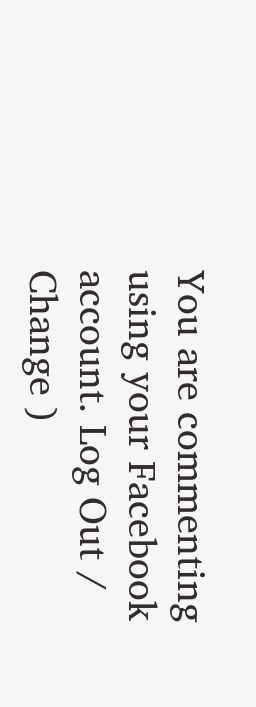You are commenting using your Facebook account. Log Out /  Change )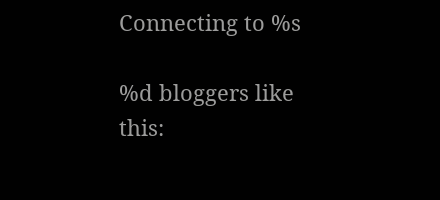Connecting to %s

%d bloggers like this: